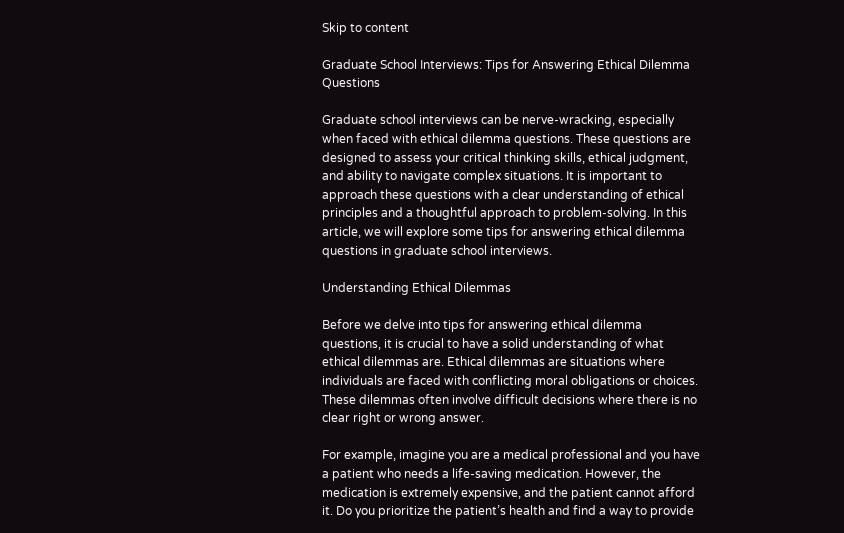Skip to content

Graduate School Interviews: Tips for Answering Ethical Dilemma Questions

Graduate school interviews can be nerve-wracking, especially when faced with ethical dilemma questions. These questions are designed to assess your critical thinking skills, ethical judgment, and ability to navigate complex situations. It is important to approach these questions with a clear understanding of ethical principles and a thoughtful approach to problem-solving. In this article, we will explore some tips for answering ethical dilemma questions in graduate school interviews.

Understanding Ethical Dilemmas

Before we delve into tips for answering ethical dilemma questions, it is crucial to have a solid understanding of what ethical dilemmas are. Ethical dilemmas are situations where individuals are faced with conflicting moral obligations or choices. These dilemmas often involve difficult decisions where there is no clear right or wrong answer.

For example, imagine you are a medical professional and you have a patient who needs a life-saving medication. However, the medication is extremely expensive, and the patient cannot afford it. Do you prioritize the patient’s health and find a way to provide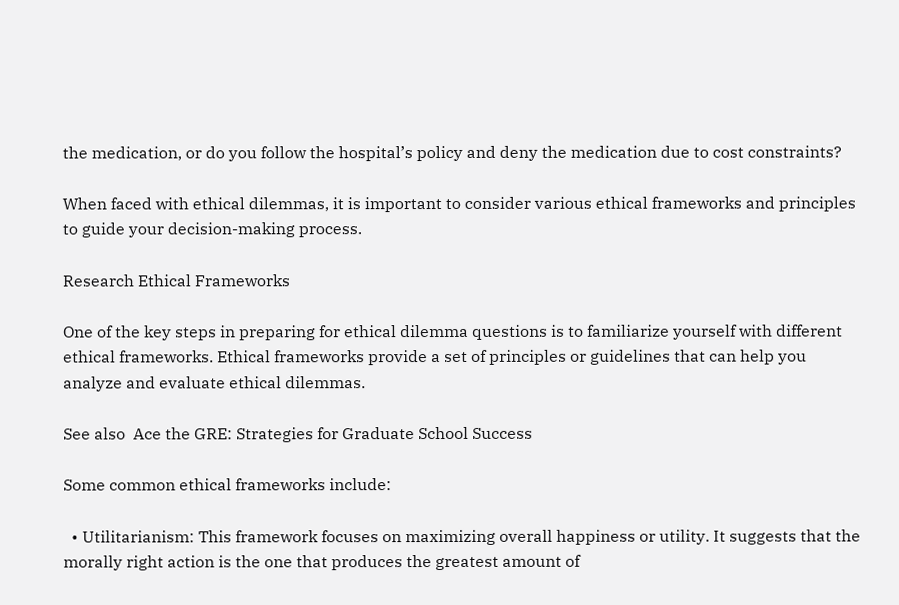the medication, or do you follow the hospital’s policy and deny the medication due to cost constraints?

When faced with ethical dilemmas, it is important to consider various ethical frameworks and principles to guide your decision-making process.

Research Ethical Frameworks

One of the key steps in preparing for ethical dilemma questions is to familiarize yourself with different ethical frameworks. Ethical frameworks provide a set of principles or guidelines that can help you analyze and evaluate ethical dilemmas.

See also  Ace the GRE: Strategies for Graduate School Success

Some common ethical frameworks include:

  • Utilitarianism: This framework focuses on maximizing overall happiness or utility. It suggests that the morally right action is the one that produces the greatest amount of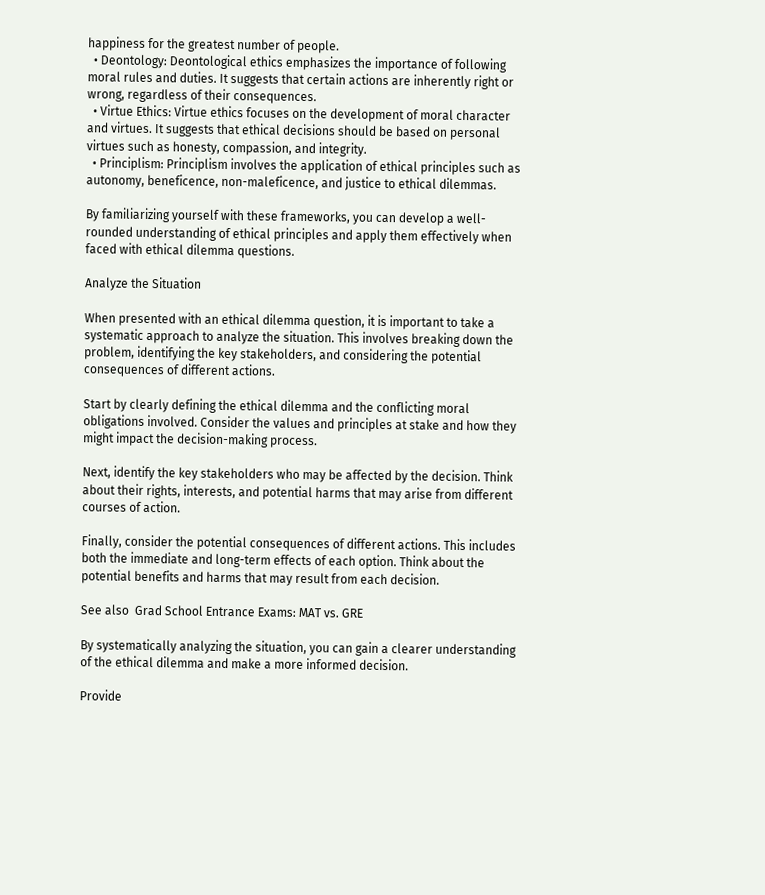happiness for the greatest number of people.
  • Deontology: Deontological ethics emphasizes the importance of following moral rules and duties. It suggests that certain actions are inherently right or wrong, regardless of their consequences.
  • Virtue Ethics: Virtue ethics focuses on the development of moral character and virtues. It suggests that ethical decisions should be based on personal virtues such as honesty, compassion, and integrity.
  • Principlism: Principlism involves the application of ethical principles such as autonomy, beneficence, non-maleficence, and justice to ethical dilemmas.

By familiarizing yourself with these frameworks, you can develop a well-rounded understanding of ethical principles and apply them effectively when faced with ethical dilemma questions.

Analyze the Situation

When presented with an ethical dilemma question, it is important to take a systematic approach to analyze the situation. This involves breaking down the problem, identifying the key stakeholders, and considering the potential consequences of different actions.

Start by clearly defining the ethical dilemma and the conflicting moral obligations involved. Consider the values and principles at stake and how they might impact the decision-making process.

Next, identify the key stakeholders who may be affected by the decision. Think about their rights, interests, and potential harms that may arise from different courses of action.

Finally, consider the potential consequences of different actions. This includes both the immediate and long-term effects of each option. Think about the potential benefits and harms that may result from each decision.

See also  Grad School Entrance Exams: MAT vs. GRE

By systematically analyzing the situation, you can gain a clearer understanding of the ethical dilemma and make a more informed decision.

Provide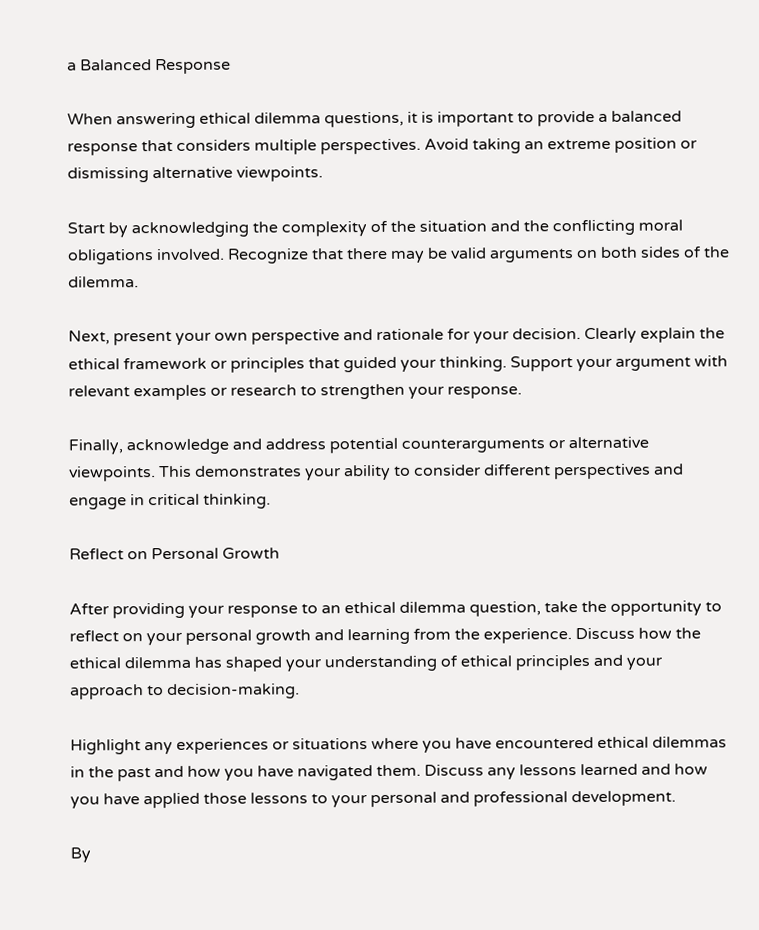a Balanced Response

When answering ethical dilemma questions, it is important to provide a balanced response that considers multiple perspectives. Avoid taking an extreme position or dismissing alternative viewpoints.

Start by acknowledging the complexity of the situation and the conflicting moral obligations involved. Recognize that there may be valid arguments on both sides of the dilemma.

Next, present your own perspective and rationale for your decision. Clearly explain the ethical framework or principles that guided your thinking. Support your argument with relevant examples or research to strengthen your response.

Finally, acknowledge and address potential counterarguments or alternative viewpoints. This demonstrates your ability to consider different perspectives and engage in critical thinking.

Reflect on Personal Growth

After providing your response to an ethical dilemma question, take the opportunity to reflect on your personal growth and learning from the experience. Discuss how the ethical dilemma has shaped your understanding of ethical principles and your approach to decision-making.

Highlight any experiences or situations where you have encountered ethical dilemmas in the past and how you have navigated them. Discuss any lessons learned and how you have applied those lessons to your personal and professional development.

By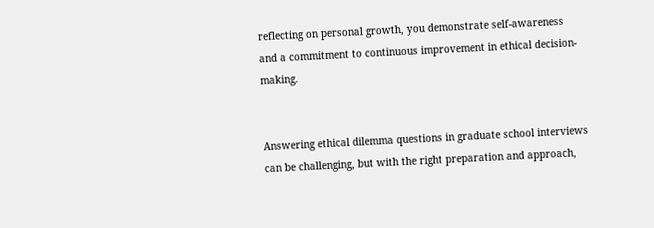reflecting on personal growth, you demonstrate self-awareness and a commitment to continuous improvement in ethical decision-making.


Answering ethical dilemma questions in graduate school interviews can be challenging, but with the right preparation and approach,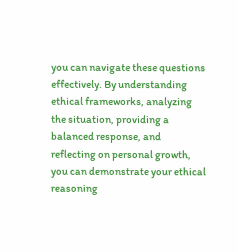you can navigate these questions effectively. By understanding ethical frameworks, analyzing the situation, providing a balanced response, and reflecting on personal growth, you can demonstrate your ethical reasoning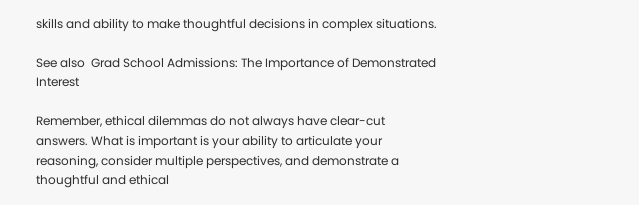skills and ability to make thoughtful decisions in complex situations.

See also  Grad School Admissions: The Importance of Demonstrated Interest

Remember, ethical dilemmas do not always have clear-cut answers. What is important is your ability to articulate your reasoning, consider multiple perspectives, and demonstrate a thoughtful and ethical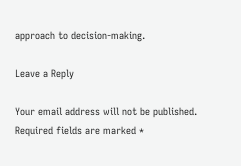approach to decision-making.

Leave a Reply

Your email address will not be published. Required fields are marked *